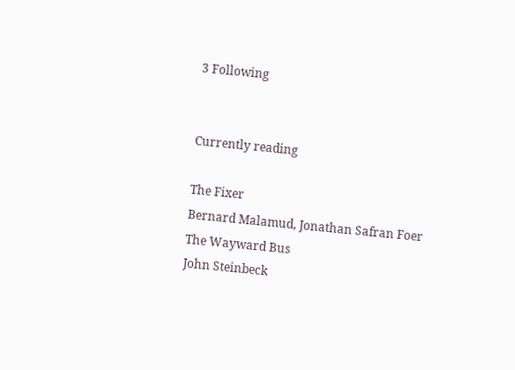3 Following


Currently reading

The Fixer
Bernard Malamud, Jonathan Safran Foer
The Wayward Bus
John Steinbeck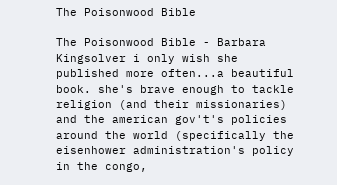The Poisonwood Bible

The Poisonwood Bible - Barbara Kingsolver i only wish she published more often...a beautiful book. she's brave enough to tackle religion (and their missionaries) and the american gov't's policies around the world (specifically the eisenhower administration's policy in the congo,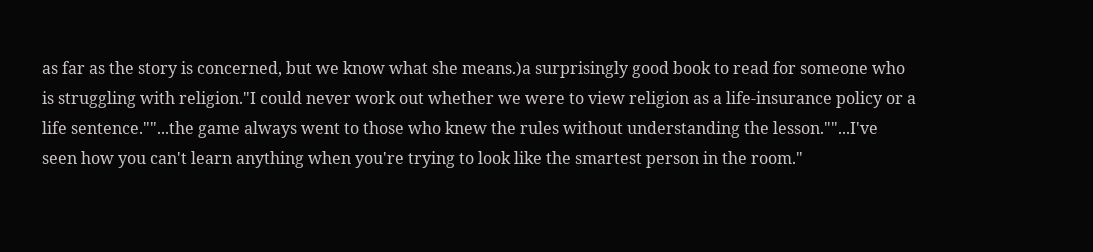as far as the story is concerned, but we know what she means.)a surprisingly good book to read for someone who is struggling with religion."I could never work out whether we were to view religion as a life-insurance policy or a life sentence.""...the game always went to those who knew the rules without understanding the lesson.""...I've seen how you can't learn anything when you're trying to look like the smartest person in the room."